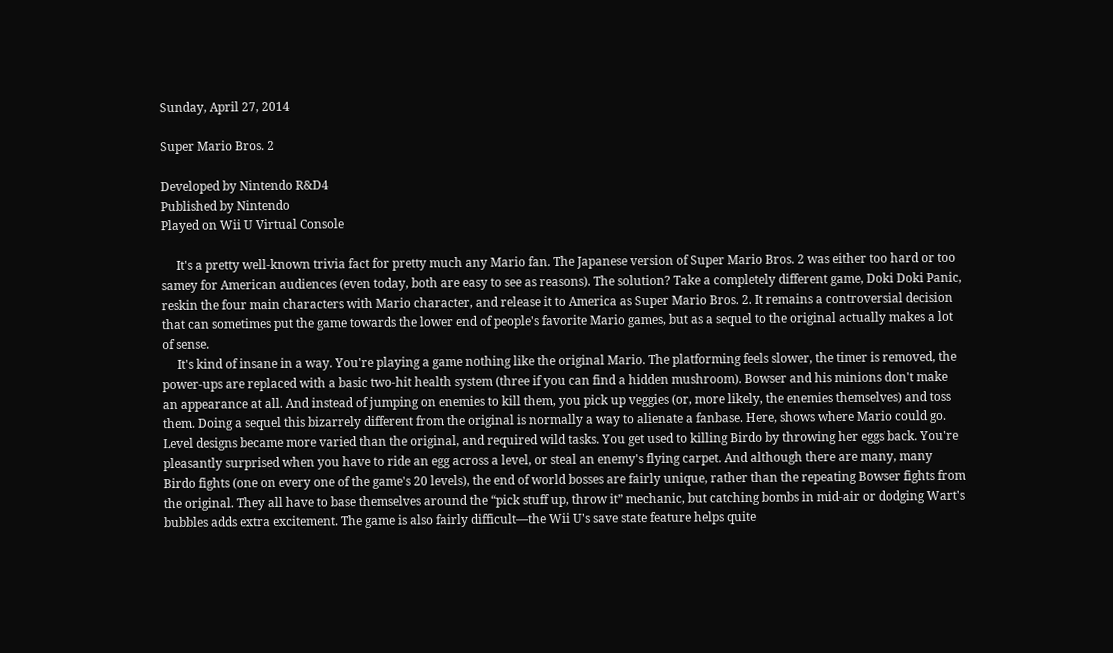Sunday, April 27, 2014

Super Mario Bros. 2

Developed by Nintendo R&D4
Published by Nintendo
Played on Wii U Virtual Console

     It's a pretty well-known trivia fact for pretty much any Mario fan. The Japanese version of Super Mario Bros. 2 was either too hard or too samey for American audiences (even today, both are easy to see as reasons). The solution? Take a completely different game, Doki Doki Panic, reskin the four main characters with Mario character, and release it to America as Super Mario Bros. 2. It remains a controversial decision that can sometimes put the game towards the lower end of people's favorite Mario games, but as a sequel to the original actually makes a lot of sense.
     It's kind of insane in a way. You're playing a game nothing like the original Mario. The platforming feels slower, the timer is removed, the power-ups are replaced with a basic two-hit health system (three if you can find a hidden mushroom). Bowser and his minions don't make an appearance at all. And instead of jumping on enemies to kill them, you pick up veggies (or, more likely, the enemies themselves) and toss them. Doing a sequel this bizarrely different from the original is normally a way to alienate a fanbase. Here, shows where Mario could go. Level designs became more varied than the original, and required wild tasks. You get used to killing Birdo by throwing her eggs back. You're pleasantly surprised when you have to ride an egg across a level, or steal an enemy's flying carpet. And although there are many, many Birdo fights (one on every one of the game's 20 levels), the end of world bosses are fairly unique, rather than the repeating Bowser fights from the original. They all have to base themselves around the “pick stuff up, throw it” mechanic, but catching bombs in mid-air or dodging Wart's bubbles adds extra excitement. The game is also fairly difficult—the Wii U's save state feature helps quite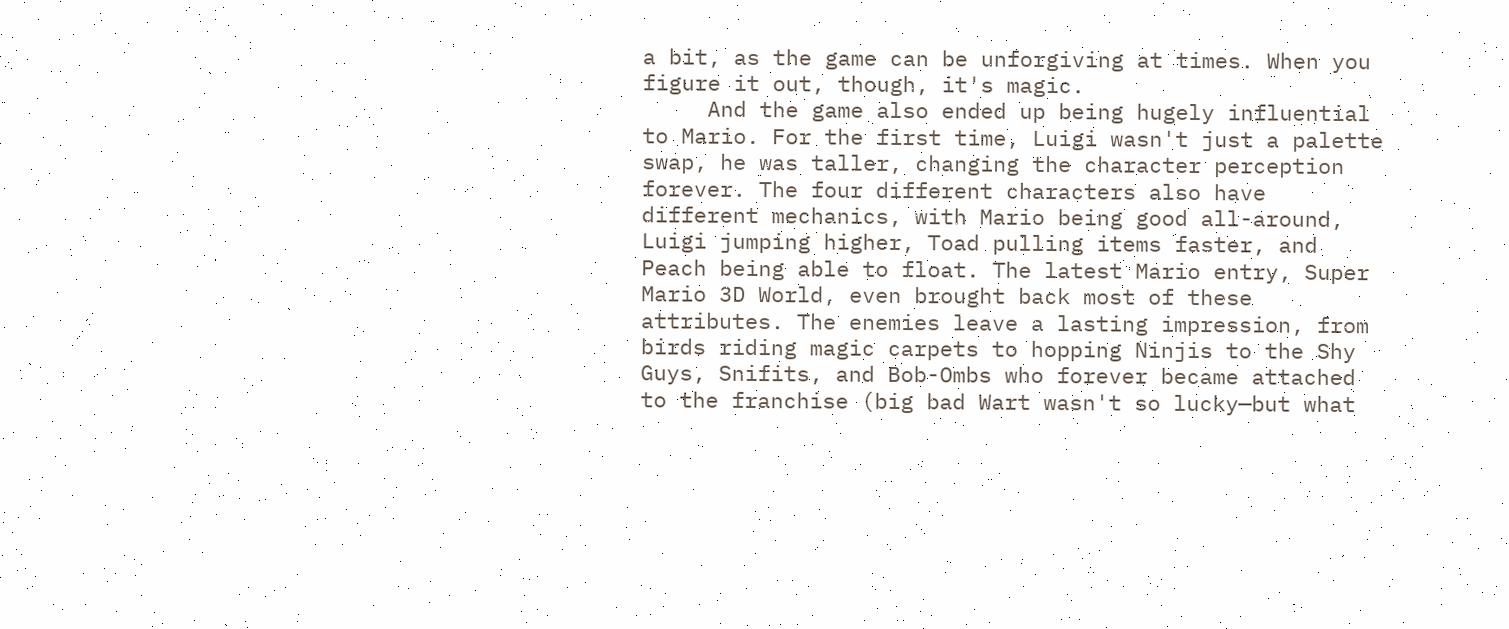a bit, as the game can be unforgiving at times. When you figure it out, though, it's magic.
     And the game also ended up being hugely influential to Mario. For the first time, Luigi wasn't just a palette swap, he was taller, changing the character perception forever. The four different characters also have different mechanics, with Mario being good all-around, Luigi jumping higher, Toad pulling items faster, and Peach being able to float. The latest Mario entry, Super Mario 3D World, even brought back most of these attributes. The enemies leave a lasting impression, from birds riding magic carpets to hopping Ninjis to the Shy Guys, Snifits, and Bob-Ombs who forever became attached to the franchise (big bad Wart wasn't so lucky—but what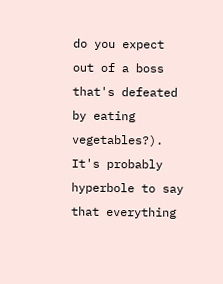do you expect out of a boss that's defeated by eating vegetables?). It's probably hyperbole to say that everything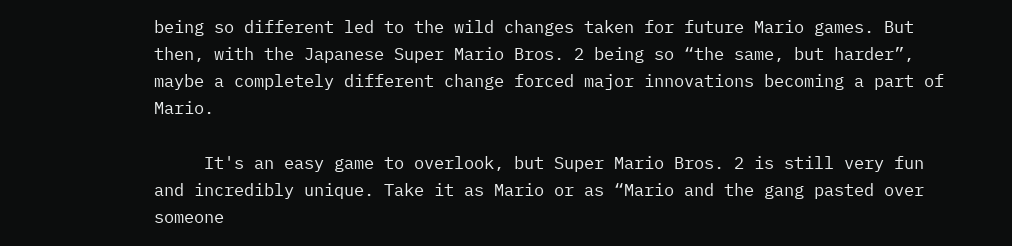being so different led to the wild changes taken for future Mario games. But then, with the Japanese Super Mario Bros. 2 being so “the same, but harder”, maybe a completely different change forced major innovations becoming a part of Mario.

     It's an easy game to overlook, but Super Mario Bros. 2 is still very fun and incredibly unique. Take it as Mario or as “Mario and the gang pasted over someone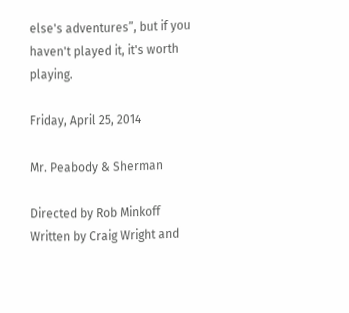else's adventures”, but if you haven't played it, it's worth playing.

Friday, April 25, 2014

Mr. Peabody & Sherman

Directed by Rob Minkoff
Written by Craig Wright and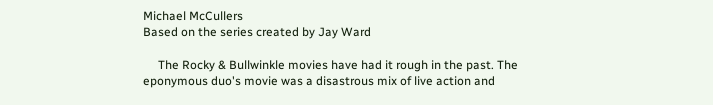Michael McCullers
Based on the series created by Jay Ward

     The Rocky & Bullwinkle movies have had it rough in the past. The eponymous duo's movie was a disastrous mix of live action and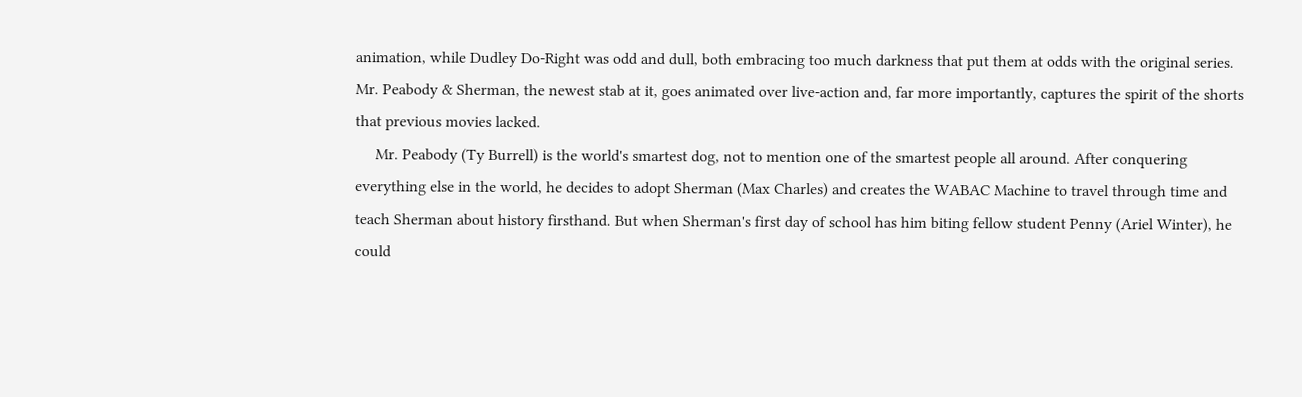animation, while Dudley Do-Right was odd and dull, both embracing too much darkness that put them at odds with the original series. Mr. Peabody & Sherman, the newest stab at it, goes animated over live-action and, far more importantly, captures the spirit of the shorts that previous movies lacked.
     Mr. Peabody (Ty Burrell) is the world's smartest dog, not to mention one of the smartest people all around. After conquering everything else in the world, he decides to adopt Sherman (Max Charles) and creates the WABAC Machine to travel through time and teach Sherman about history firsthand. But when Sherman's first day of school has him biting fellow student Penny (Ariel Winter), he could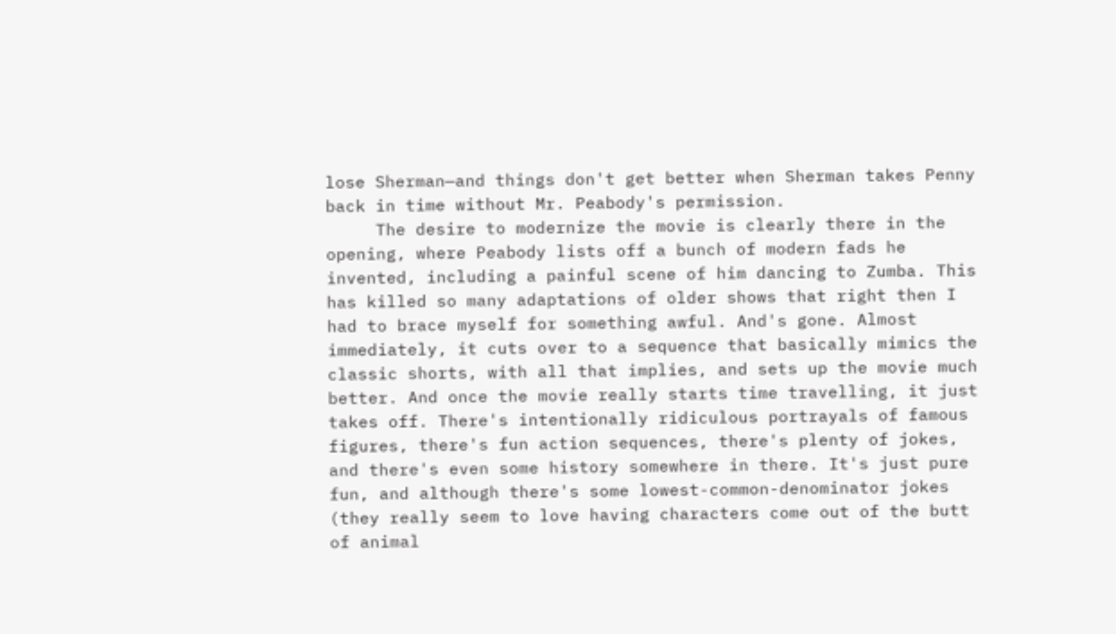lose Sherman—and things don't get better when Sherman takes Penny back in time without Mr. Peabody's permission.
     The desire to modernize the movie is clearly there in the opening, where Peabody lists off a bunch of modern fads he invented, including a painful scene of him dancing to Zumba. This has killed so many adaptations of older shows that right then I had to brace myself for something awful. And's gone. Almost immediately, it cuts over to a sequence that basically mimics the classic shorts, with all that implies, and sets up the movie much better. And once the movie really starts time travelling, it just takes off. There's intentionally ridiculous portrayals of famous figures, there's fun action sequences, there's plenty of jokes, and there's even some history somewhere in there. It's just pure fun, and although there's some lowest-common-denominator jokes (they really seem to love having characters come out of the butt of animal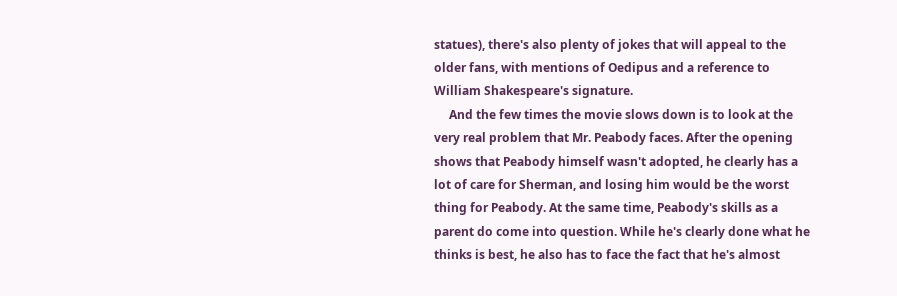statues), there's also plenty of jokes that will appeal to the older fans, with mentions of Oedipus and a reference to William Shakespeare's signature.
     And the few times the movie slows down is to look at the very real problem that Mr. Peabody faces. After the opening shows that Peabody himself wasn't adopted, he clearly has a lot of care for Sherman, and losing him would be the worst thing for Peabody. At the same time, Peabody's skills as a parent do come into question. While he's clearly done what he thinks is best, he also has to face the fact that he's almost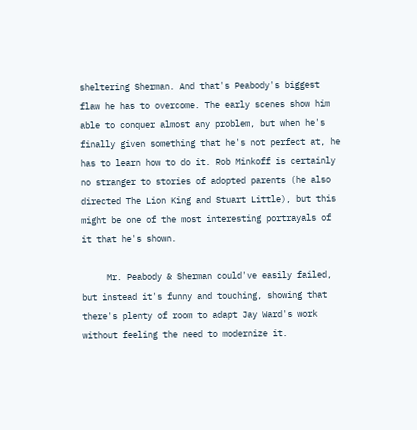sheltering Sherman. And that's Peabody's biggest flaw he has to overcome. The early scenes show him able to conquer almost any problem, but when he's finally given something that he's not perfect at, he has to learn how to do it. Rob Minkoff is certainly no stranger to stories of adopted parents (he also directed The Lion King and Stuart Little), but this might be one of the most interesting portrayals of it that he's shown.

     Mr. Peabody & Sherman could've easily failed, but instead it's funny and touching, showing that there's plenty of room to adapt Jay Ward's work without feeling the need to modernize it.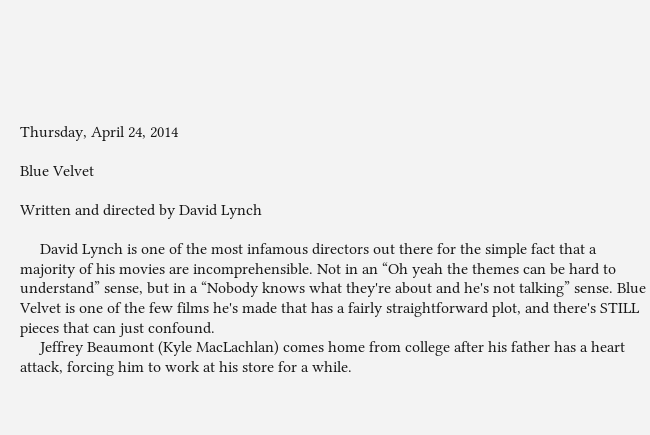Thursday, April 24, 2014

Blue Velvet

Written and directed by David Lynch

     David Lynch is one of the most infamous directors out there for the simple fact that a majority of his movies are incomprehensible. Not in an “Oh yeah the themes can be hard to understand” sense, but in a “Nobody knows what they're about and he's not talking” sense. Blue Velvet is one of the few films he's made that has a fairly straightforward plot, and there's STILL pieces that can just confound.
     Jeffrey Beaumont (Kyle MacLachlan) comes home from college after his father has a heart attack, forcing him to work at his store for a while.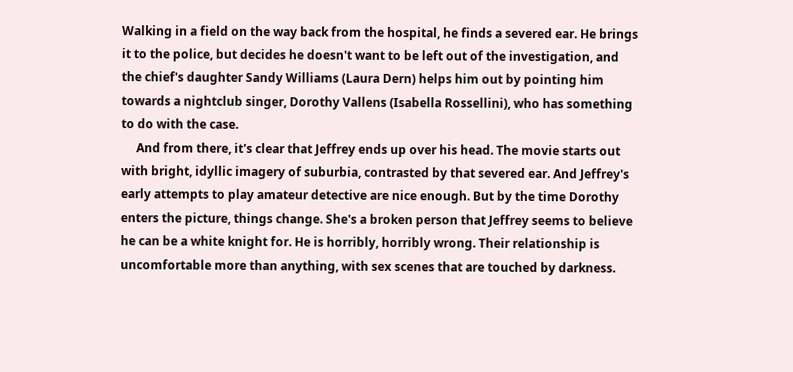Walking in a field on the way back from the hospital, he finds a severed ear. He brings it to the police, but decides he doesn't want to be left out of the investigation, and the chief's daughter Sandy Williams (Laura Dern) helps him out by pointing him towards a nightclub singer, Dorothy Vallens (Isabella Rossellini), who has something to do with the case.
     And from there, it's clear that Jeffrey ends up over his head. The movie starts out with bright, idyllic imagery of suburbia, contrasted by that severed ear. And Jeffrey's early attempts to play amateur detective are nice enough. But by the time Dorothy enters the picture, things change. She's a broken person that Jeffrey seems to believe he can be a white knight for. He is horribly, horribly wrong. Their relationship is uncomfortable more than anything, with sex scenes that are touched by darkness.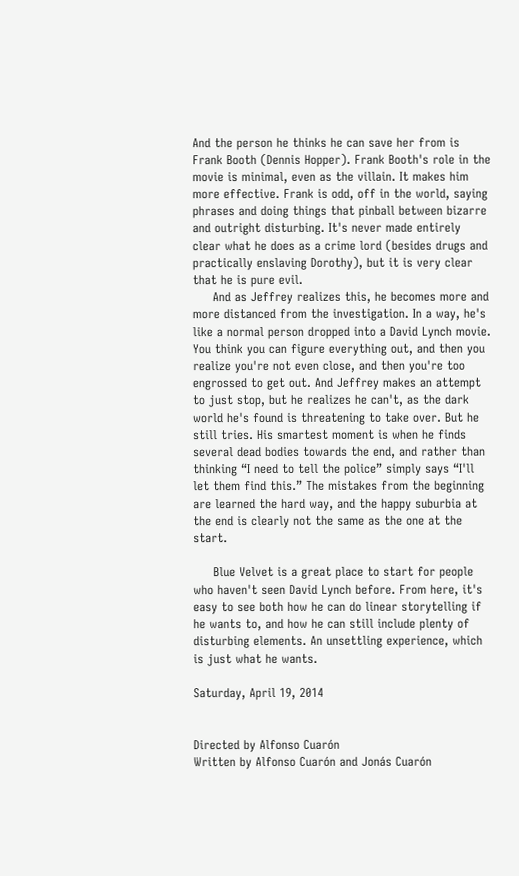And the person he thinks he can save her from is Frank Booth (Dennis Hopper). Frank Booth's role in the movie is minimal, even as the villain. It makes him more effective. Frank is odd, off in the world, saying phrases and doing things that pinball between bizarre and outright disturbing. It's never made entirely clear what he does as a crime lord (besides drugs and practically enslaving Dorothy), but it is very clear that he is pure evil.
     And as Jeffrey realizes this, he becomes more and more distanced from the investigation. In a way, he's like a normal person dropped into a David Lynch movie. You think you can figure everything out, and then you realize you're not even close, and then you're too engrossed to get out. And Jeffrey makes an attempt to just stop, but he realizes he can't, as the dark world he's found is threatening to take over. But he still tries. His smartest moment is when he finds several dead bodies towards the end, and rather than thinking “I need to tell the police” simply says “I'll let them find this.” The mistakes from the beginning are learned the hard way, and the happy suburbia at the end is clearly not the same as the one at the start.

     Blue Velvet is a great place to start for people who haven't seen David Lynch before. From here, it's easy to see both how he can do linear storytelling if he wants to, and how he can still include plenty of disturbing elements. An unsettling experience, which is just what he wants.

Saturday, April 19, 2014


Directed by Alfonso Cuarón
Written by Alfonso Cuarón and Jonás Cuarón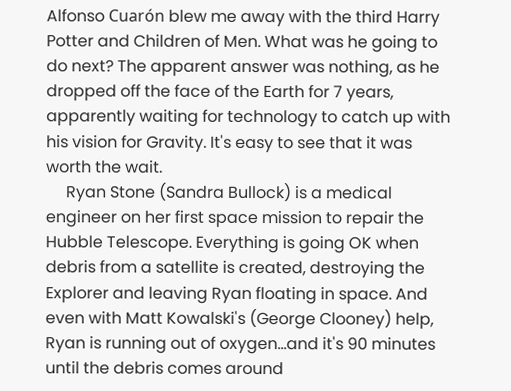Alfonso Cuarón blew me away with the third Harry Potter and Children of Men. What was he going to do next? The apparent answer was nothing, as he dropped off the face of the Earth for 7 years, apparently waiting for technology to catch up with his vision for Gravity. It's easy to see that it was worth the wait.
     Ryan Stone (Sandra Bullock) is a medical engineer on her first space mission to repair the Hubble Telescope. Everything is going OK when debris from a satellite is created, destroying the Explorer and leaving Ryan floating in space. And even with Matt Kowalski's (George Clooney) help, Ryan is running out of oxygen...and it's 90 minutes until the debris comes around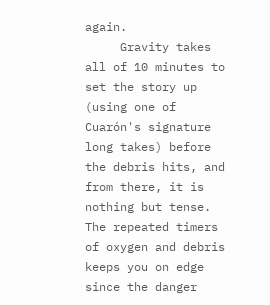again.
     Gravity takes all of 10 minutes to set the story up (using one of Cuarón's signature long takes) before the debris hits, and from there, it is nothing but tense. The repeated timers of oxygen and debris keeps you on edge since the danger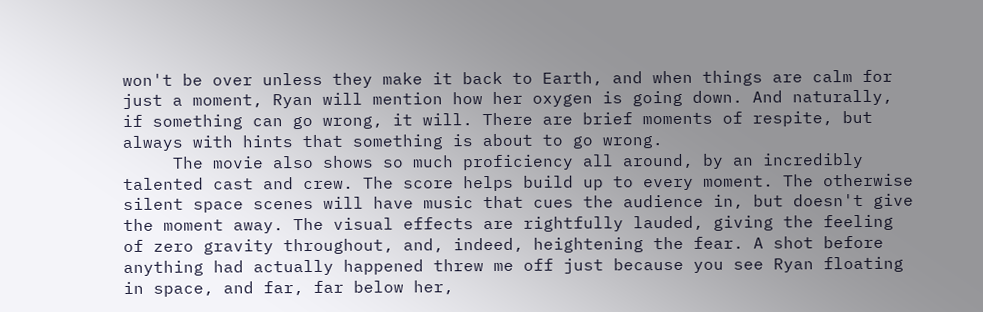won't be over unless they make it back to Earth, and when things are calm for just a moment, Ryan will mention how her oxygen is going down. And naturally, if something can go wrong, it will. There are brief moments of respite, but always with hints that something is about to go wrong.
     The movie also shows so much proficiency all around, by an incredibly talented cast and crew. The score helps build up to every moment. The otherwise silent space scenes will have music that cues the audience in, but doesn't give the moment away. The visual effects are rightfully lauded, giving the feeling of zero gravity throughout, and, indeed, heightening the fear. A shot before anything had actually happened threw me off just because you see Ryan floating in space, and far, far below her,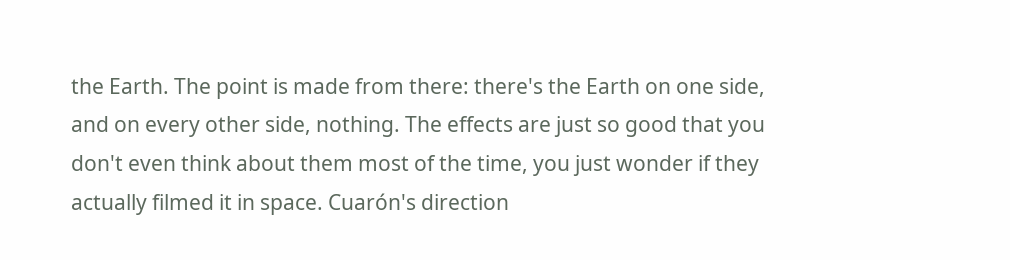the Earth. The point is made from there: there's the Earth on one side, and on every other side, nothing. The effects are just so good that you don't even think about them most of the time, you just wonder if they actually filmed it in space. Cuarón's direction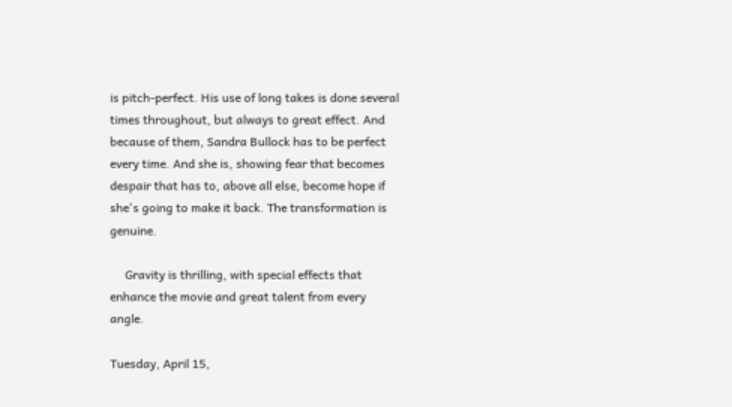is pitch-perfect. His use of long takes is done several times throughout, but always to great effect. And because of them, Sandra Bullock has to be perfect every time. And she is, showing fear that becomes despair that has to, above all else, become hope if she's going to make it back. The transformation is genuine.

     Gravity is thrilling, with special effects that enhance the movie and great talent from every angle.

Tuesday, April 15,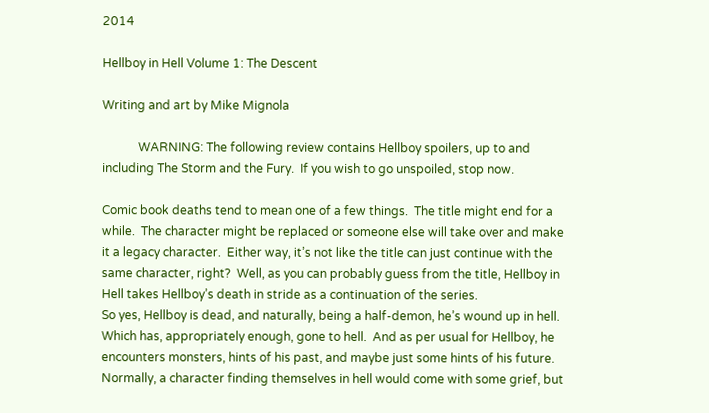2014

Hellboy in Hell Volume 1: The Descent

Writing and art by Mike Mignola

            WARNING: The following review contains Hellboy spoilers, up to and including The Storm and the Fury.  If you wish to go unspoiled, stop now.

Comic book deaths tend to mean one of a few things.  The title might end for a while.  The character might be replaced or someone else will take over and make it a legacy character.  Either way, it’s not like the title can just continue with the same character, right?  Well, as you can probably guess from the title, Hellboy in Hell takes Hellboy’s death in stride as a continuation of the series.
So yes, Hellboy is dead, and naturally, being a half-demon, he’s wound up in hell.  Which has, appropriately enough, gone to hell.  And as per usual for Hellboy, he encounters monsters, hints of his past, and maybe just some hints of his future.
Normally, a character finding themselves in hell would come with some grief, but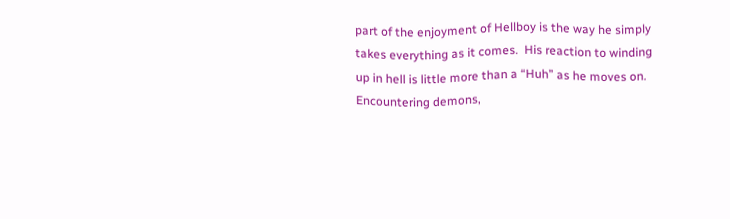part of the enjoyment of Hellboy is the way he simply takes everything as it comes.  His reaction to winding up in hell is little more than a “Huh” as he moves on.  Encountering demons,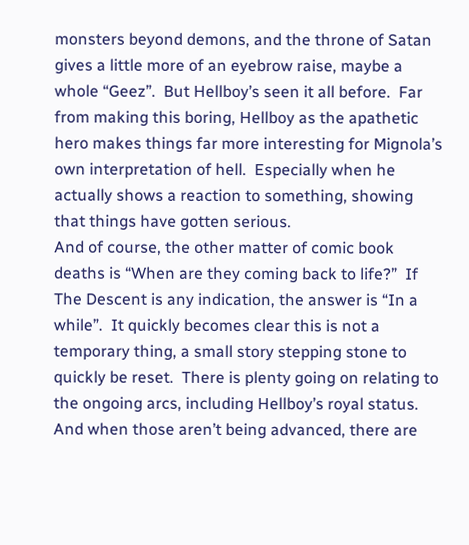monsters beyond demons, and the throne of Satan gives a little more of an eyebrow raise, maybe a whole “Geez”.  But Hellboy’s seen it all before.  Far from making this boring, Hellboy as the apathetic hero makes things far more interesting for Mignola’s own interpretation of hell.  Especially when he actually shows a reaction to something, showing that things have gotten serious.
And of course, the other matter of comic book deaths is “When are they coming back to life?”  If The Descent is any indication, the answer is “In a while”.  It quickly becomes clear this is not a temporary thing, a small story stepping stone to quickly be reset.  There is plenty going on relating to the ongoing arcs, including Hellboy’s royal status.  And when those aren’t being advanced, there are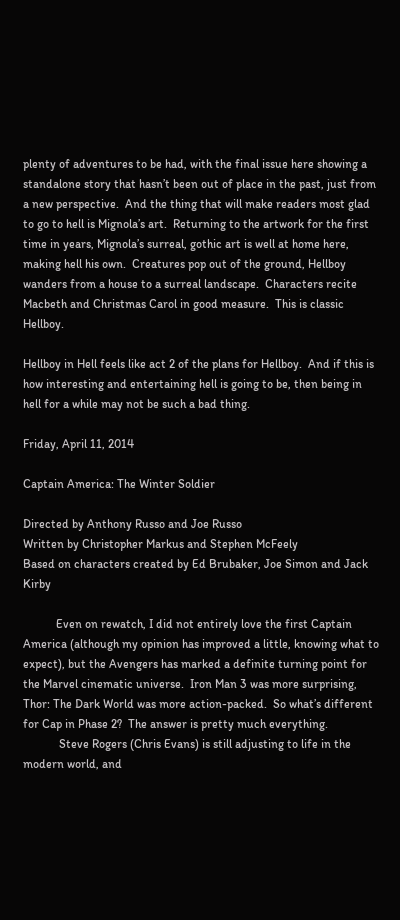plenty of adventures to be had, with the final issue here showing a standalone story that hasn’t been out of place in the past, just from a new perspective.  And the thing that will make readers most glad to go to hell is Mignola’s art.  Returning to the artwork for the first time in years, Mignola’s surreal, gothic art is well at home here, making hell his own.  Creatures pop out of the ground, Hellboy wanders from a house to a surreal landscape.  Characters recite Macbeth and Christmas Carol in good measure.  This is classic Hellboy.

Hellboy in Hell feels like act 2 of the plans for Hellboy.  And if this is how interesting and entertaining hell is going to be, then being in hell for a while may not be such a bad thing.

Friday, April 11, 2014

Captain America: The Winter Soldier

Directed by Anthony Russo and Joe Russo
Written by Christopher Markus and Stephen McFeely
Based on characters created by Ed Brubaker, Joe Simon and Jack Kirby

           Even on rewatch, I did not entirely love the first Captain America (although my opinion has improved a little, knowing what to expect), but the Avengers has marked a definite turning point for the Marvel cinematic universe.  Iron Man 3 was more surprising, Thor: The Dark World was more action-packed.  So what’s different for Cap in Phase 2?  The answer is pretty much everything.
            Steve Rogers (Chris Evans) is still adjusting to life in the modern world, and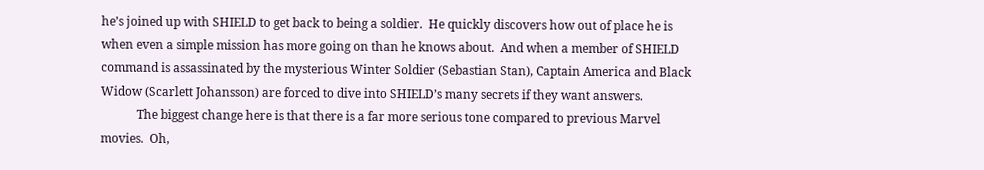he’s joined up with SHIELD to get back to being a soldier.  He quickly discovers how out of place he is when even a simple mission has more going on than he knows about.  And when a member of SHIELD command is assassinated by the mysterious Winter Soldier (Sebastian Stan), Captain America and Black Widow (Scarlett Johansson) are forced to dive into SHIELD’s many secrets if they want answers.
            The biggest change here is that there is a far more serious tone compared to previous Marvel movies.  Oh,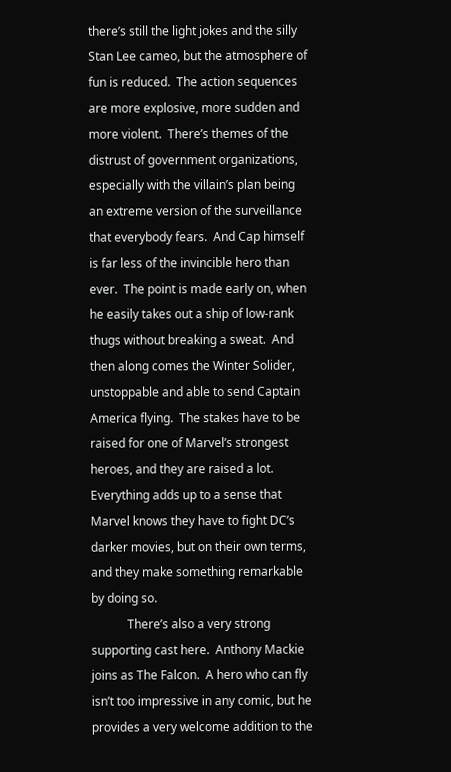there’s still the light jokes and the silly Stan Lee cameo, but the atmosphere of fun is reduced.  The action sequences are more explosive, more sudden and more violent.  There’s themes of the distrust of government organizations, especially with the villain’s plan being an extreme version of the surveillance that everybody fears.  And Cap himself is far less of the invincible hero than ever.  The point is made early on, when he easily takes out a ship of low-rank thugs without breaking a sweat.  And then along comes the Winter Solider, unstoppable and able to send Captain America flying.  The stakes have to be raised for one of Marvel’s strongest heroes, and they are raised a lot.  Everything adds up to a sense that Marvel knows they have to fight DC’s darker movies, but on their own terms, and they make something remarkable by doing so.
            There’s also a very strong supporting cast here.  Anthony Mackie joins as The Falcon.  A hero who can fly isn’t too impressive in any comic, but he provides a very welcome addition to the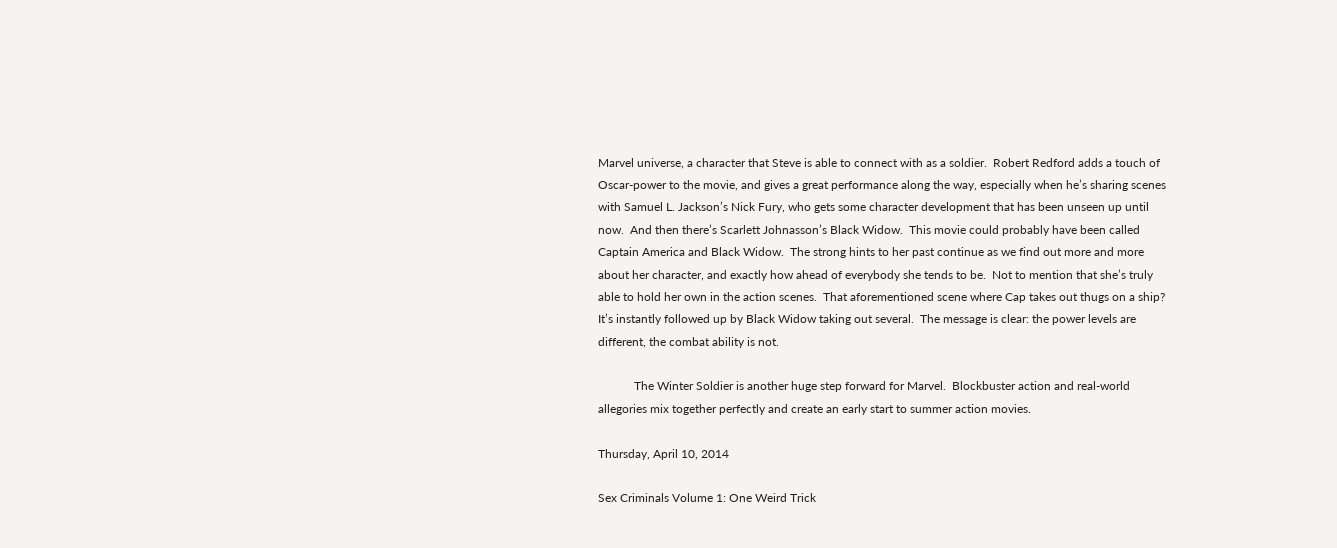Marvel universe, a character that Steve is able to connect with as a soldier.  Robert Redford adds a touch of Oscar-power to the movie, and gives a great performance along the way, especially when he’s sharing scenes with Samuel L. Jackson’s Nick Fury, who gets some character development that has been unseen up until now.  And then there’s Scarlett Johnasson’s Black Widow.  This movie could probably have been called Captain America and Black Widow.  The strong hints to her past continue as we find out more and more about her character, and exactly how ahead of everybody she tends to be.  Not to mention that she’s truly able to hold her own in the action scenes.  That aforementioned scene where Cap takes out thugs on a ship?  It’s instantly followed up by Black Widow taking out several.  The message is clear: the power levels are different, the combat ability is not.

            The Winter Soldier is another huge step forward for Marvel.  Blockbuster action and real-world allegories mix together perfectly and create an early start to summer action movies.

Thursday, April 10, 2014

Sex Criminals Volume 1: One Weird Trick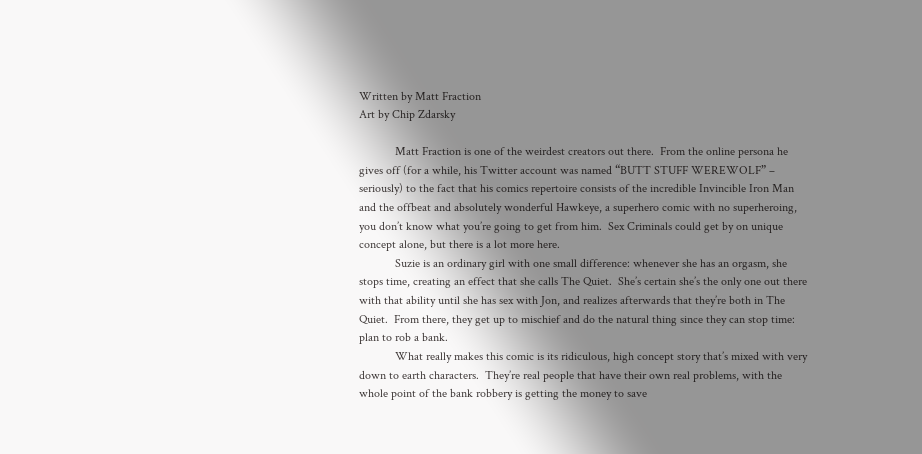Written by Matt Fraction
Art by Chip Zdarsky

            Matt Fraction is one of the weirdest creators out there.  From the online persona he gives off (for a while, his Twitter account was named “BUTT STUFF WEREWOLF” – seriously) to the fact that his comics repertoire consists of the incredible Invincible Iron Man and the offbeat and absolutely wonderful Hawkeye, a superhero comic with no superheroing, you don’t know what you’re going to get from him.  Sex Criminals could get by on unique concept alone, but there is a lot more here.
            Suzie is an ordinary girl with one small difference: whenever she has an orgasm, she stops time, creating an effect that she calls The Quiet.  She’s certain she’s the only one out there with that ability until she has sex with Jon, and realizes afterwards that they’re both in The Quiet.  From there, they get up to mischief and do the natural thing since they can stop time: plan to rob a bank.
            What really makes this comic is its ridiculous, high concept story that’s mixed with very down to earth characters.  They’re real people that have their own real problems, with the whole point of the bank robbery is getting the money to save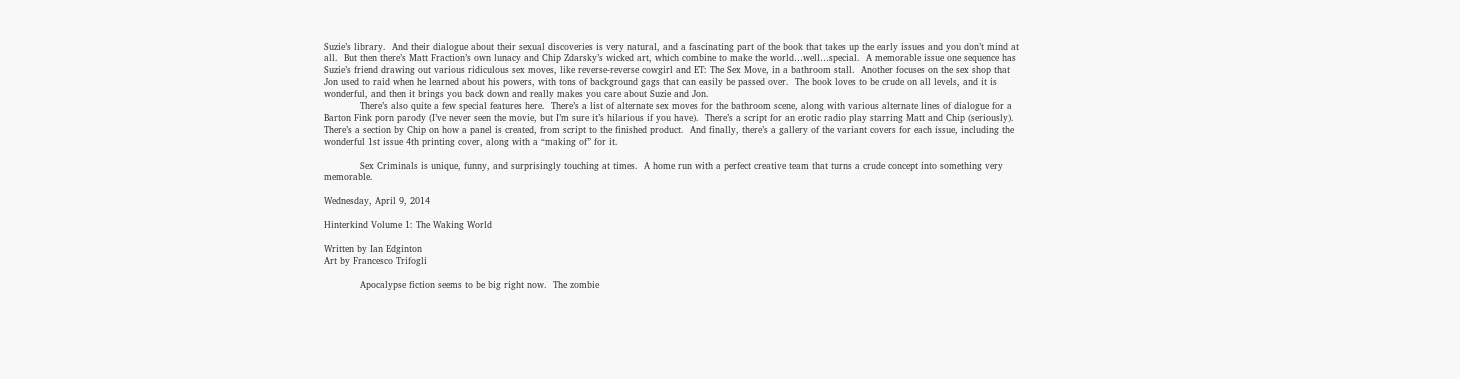Suzie’s library.  And their dialogue about their sexual discoveries is very natural, and a fascinating part of the book that takes up the early issues and you don’t mind at all.  But then there’s Matt Fraction’s own lunacy and Chip Zdarsky’s wicked art, which combine to make the world…well…special.  A memorable issue one sequence has Suzie’s friend drawing out various ridiculous sex moves, like reverse-reverse cowgirl and ET: The Sex Move, in a bathroom stall.  Another focuses on the sex shop that Jon used to raid when he learned about his powers, with tons of background gags that can easily be passed over.  The book loves to be crude on all levels, and it is wonderful, and then it brings you back down and really makes you care about Suzie and Jon.
            There’s also quite a few special features here.  There’s a list of alternate sex moves for the bathroom scene, along with various alternate lines of dialogue for a Barton Fink porn parody (I’ve never seen the movie, but I’m sure it’s hilarious if you have).  There’s a script for an erotic radio play starring Matt and Chip (seriously).  There’s a section by Chip on how a panel is created, from script to the finished product.  And finally, there’s a gallery of the variant covers for each issue, including the wonderful 1st issue 4th printing cover, along with a “making of” for it.

            Sex Criminals is unique, funny, and surprisingly touching at times.  A home run with a perfect creative team that turns a crude concept into something very memorable.

Wednesday, April 9, 2014

Hinterkind Volume 1: The Waking World

Written by Ian Edginton
Art by Francesco Trifogli

            Apocalypse fiction seems to be big right now.  The zombie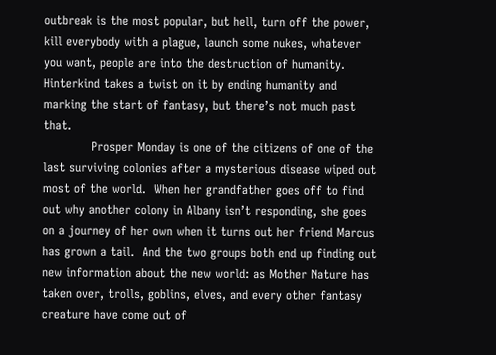outbreak is the most popular, but hell, turn off the power, kill everybody with a plague, launch some nukes, whatever you want, people are into the destruction of humanity.  Hinterkind takes a twist on it by ending humanity and marking the start of fantasy, but there’s not much past that.
            Prosper Monday is one of the citizens of one of the last surviving colonies after a mysterious disease wiped out most of the world.  When her grandfather goes off to find out why another colony in Albany isn’t responding, she goes on a journey of her own when it turns out her friend Marcus has grown a tail.  And the two groups both end up finding out new information about the new world: as Mother Nature has taken over, trolls, goblins, elves, and every other fantasy creature have come out of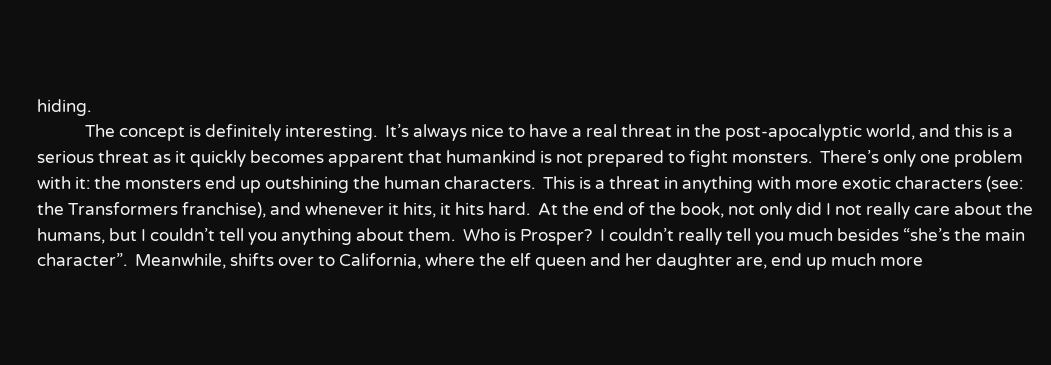hiding.
            The concept is definitely interesting.  It’s always nice to have a real threat in the post-apocalyptic world, and this is a serious threat as it quickly becomes apparent that humankind is not prepared to fight monsters.  There’s only one problem with it: the monsters end up outshining the human characters.  This is a threat in anything with more exotic characters (see: the Transformers franchise), and whenever it hits, it hits hard.  At the end of the book, not only did I not really care about the humans, but I couldn’t tell you anything about them.  Who is Prosper?  I couldn’t really tell you much besides “she’s the main character”.  Meanwhile, shifts over to California, where the elf queen and her daughter are, end up much more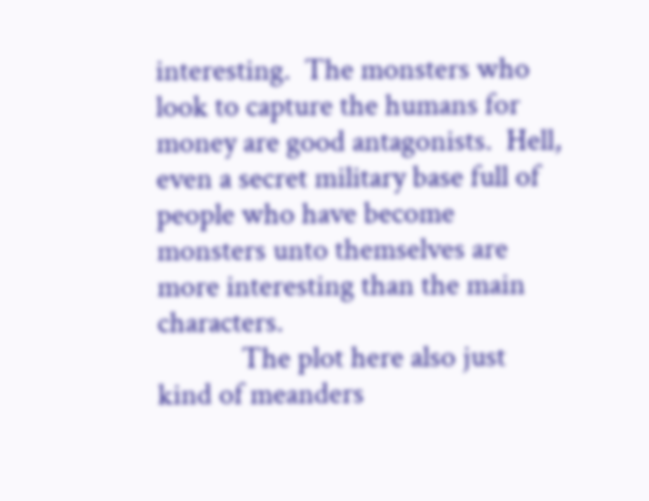interesting.  The monsters who look to capture the humans for money are good antagonists.  Hell, even a secret military base full of people who have become monsters unto themselves are more interesting than the main characters.
            The plot here also just kind of meanders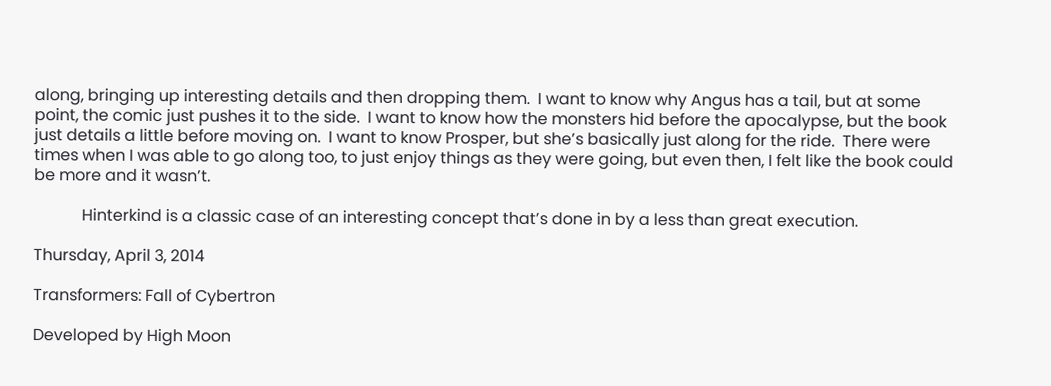along, bringing up interesting details and then dropping them.  I want to know why Angus has a tail, but at some point, the comic just pushes it to the side.  I want to know how the monsters hid before the apocalypse, but the book just details a little before moving on.  I want to know Prosper, but she’s basically just along for the ride.  There were times when I was able to go along too, to just enjoy things as they were going, but even then, I felt like the book could be more and it wasn’t.

            Hinterkind is a classic case of an interesting concept that’s done in by a less than great execution.

Thursday, April 3, 2014

Transformers: Fall of Cybertron

Developed by High Moon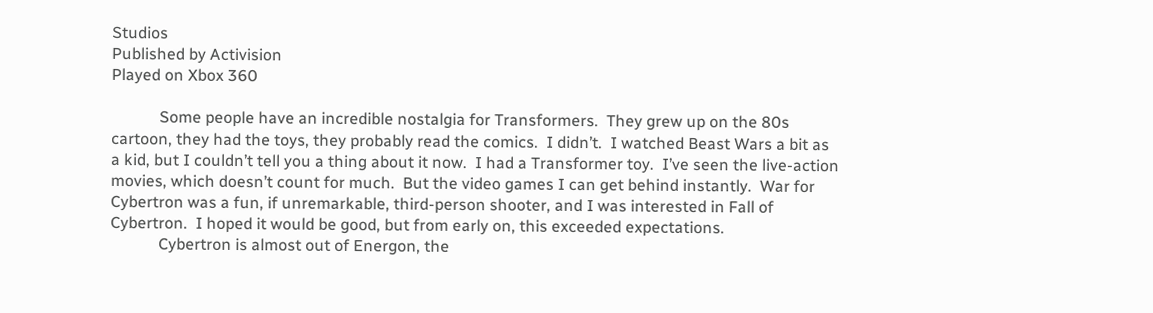Studios
Published by Activision
Played on Xbox 360

            Some people have an incredible nostalgia for Transformers.  They grew up on the 80s cartoon, they had the toys, they probably read the comics.  I didn’t.  I watched Beast Wars a bit as a kid, but I couldn’t tell you a thing about it now.  I had a Transformer toy.  I’ve seen the live-action movies, which doesn’t count for much.  But the video games I can get behind instantly.  War for Cybertron was a fun, if unremarkable, third-person shooter, and I was interested in Fall of Cybertron.  I hoped it would be good, but from early on, this exceeded expectations.
            Cybertron is almost out of Energon, the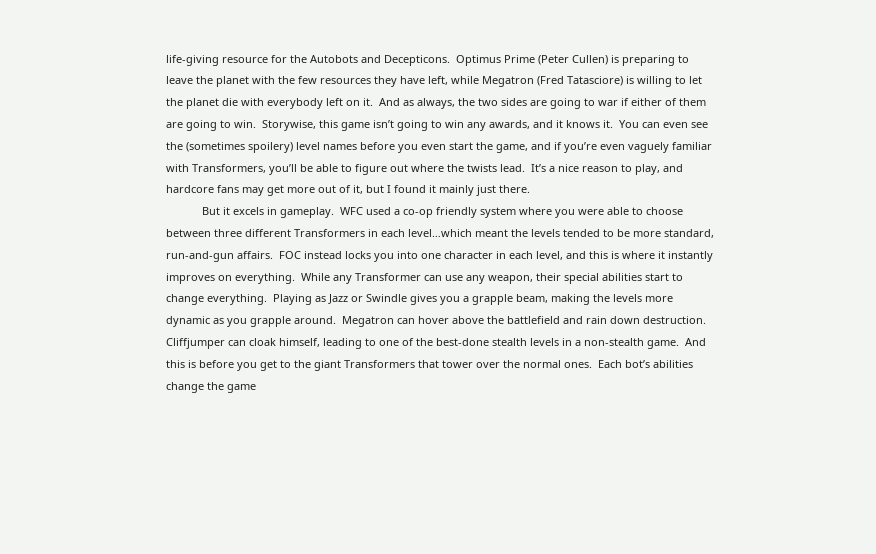life-giving resource for the Autobots and Decepticons.  Optimus Prime (Peter Cullen) is preparing to leave the planet with the few resources they have left, while Megatron (Fred Tatasciore) is willing to let the planet die with everybody left on it.  And as always, the two sides are going to war if either of them are going to win.  Storywise, this game isn’t going to win any awards, and it knows it.  You can even see the (sometimes spoilery) level names before you even start the game, and if you’re even vaguely familiar with Transformers, you’ll be able to figure out where the twists lead.  It’s a nice reason to play, and hardcore fans may get more out of it, but I found it mainly just there.
            But it excels in gameplay.  WFC used a co-op friendly system where you were able to choose between three different Transformers in each level…which meant the levels tended to be more standard, run-and-gun affairs.  FOC instead locks you into one character in each level, and this is where it instantly improves on everything.  While any Transformer can use any weapon, their special abilities start to change everything.  Playing as Jazz or Swindle gives you a grapple beam, making the levels more dynamic as you grapple around.  Megatron can hover above the battlefield and rain down destruction.  Cliffjumper can cloak himself, leading to one of the best-done stealth levels in a non-stealth game.  And this is before you get to the giant Transformers that tower over the normal ones.  Each bot’s abilities change the game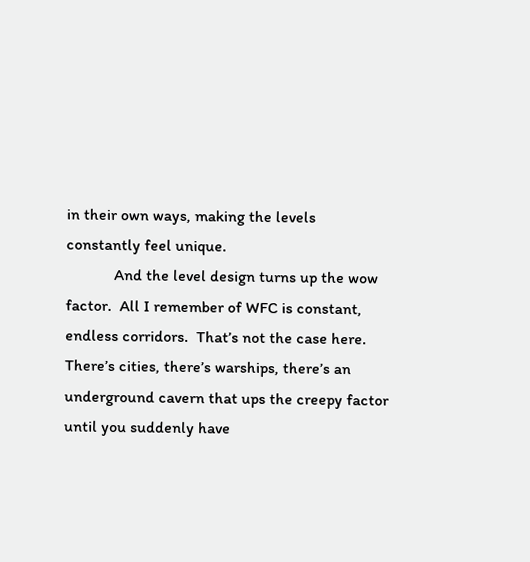in their own ways, making the levels constantly feel unique.
            And the level design turns up the wow factor.  All I remember of WFC is constant, endless corridors.  That’s not the case here.  There’s cities, there’s warships, there’s an underground cavern that ups the creepy factor until you suddenly have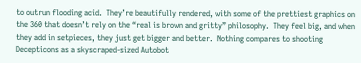to outrun flooding acid.  They’re beautifully rendered, with some of the prettiest graphics on the 360 that doesn’t rely on the “real is brown and gritty” philosophy.  They feel big, and when they add in setpieces, they just get bigger and better.  Nothing compares to shooting Decepticons as a skyscraped-sized Autobot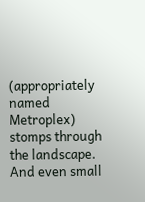(appropriately named Metroplex) stomps through the landscape.  And even small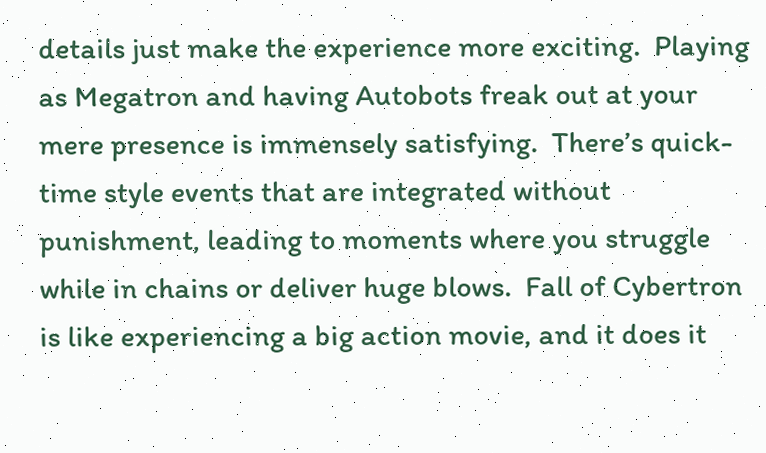details just make the experience more exciting.  Playing as Megatron and having Autobots freak out at your mere presence is immensely satisfying.  There’s quick-time style events that are integrated without punishment, leading to moments where you struggle while in chains or deliver huge blows.  Fall of Cybertron is like experiencing a big action movie, and it does it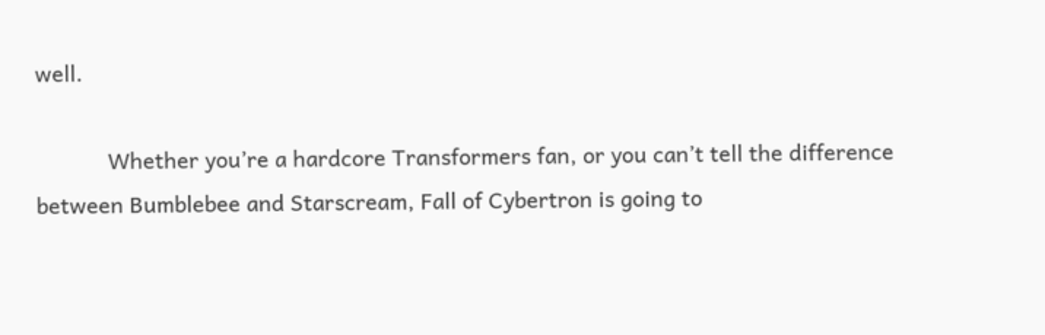well.

            Whether you’re a hardcore Transformers fan, or you can’t tell the difference between Bumblebee and Starscream, Fall of Cybertron is going to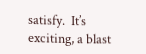satisfy.  It’s exciting, a blast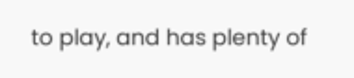to play, and has plenty of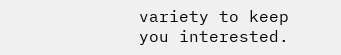variety to keep you interested.